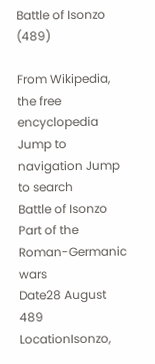Battle of Isonzo (489)

From Wikipedia, the free encyclopedia
Jump to navigation Jump to search
Battle of Isonzo
Part of the Roman-Germanic wars
Date28 August 489
LocationIsonzo,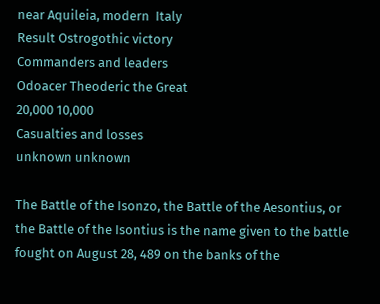near Aquileia, modern  Italy
Result Ostrogothic victory
Commanders and leaders
Odoacer Theoderic the Great
20,000 10,000
Casualties and losses
unknown unknown

The Battle of the Isonzo, the Battle of the Aesontius, or the Battle of the Isontius is the name given to the battle fought on August 28, 489 on the banks of the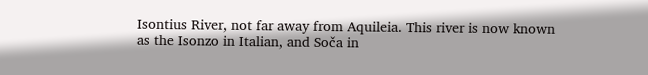Isontius River, not far away from Aquileia. This river is now known as the Isonzo in Italian, and Soča in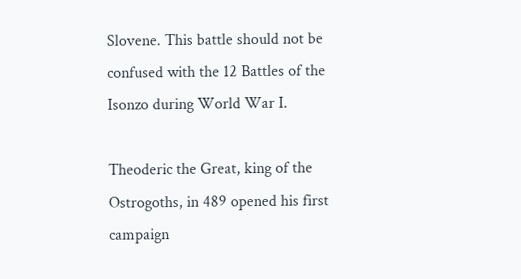Slovene. This battle should not be confused with the 12 Battles of the Isonzo during World War I.

Theoderic the Great, king of the Ostrogoths, in 489 opened his first campaign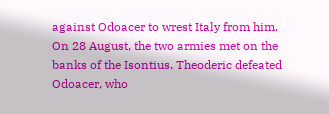against Odoacer to wrest Italy from him. On 28 August, the two armies met on the banks of the Isontius. Theoderic defeated Odoacer, who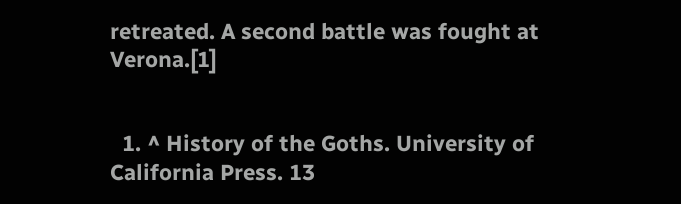retreated. A second battle was fought at Verona.[1]


  1. ^ History of the Goths. University of California Press. 13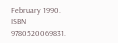February 1990. ISBN 9780520069831.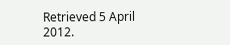Retrieved 5 April 2012.